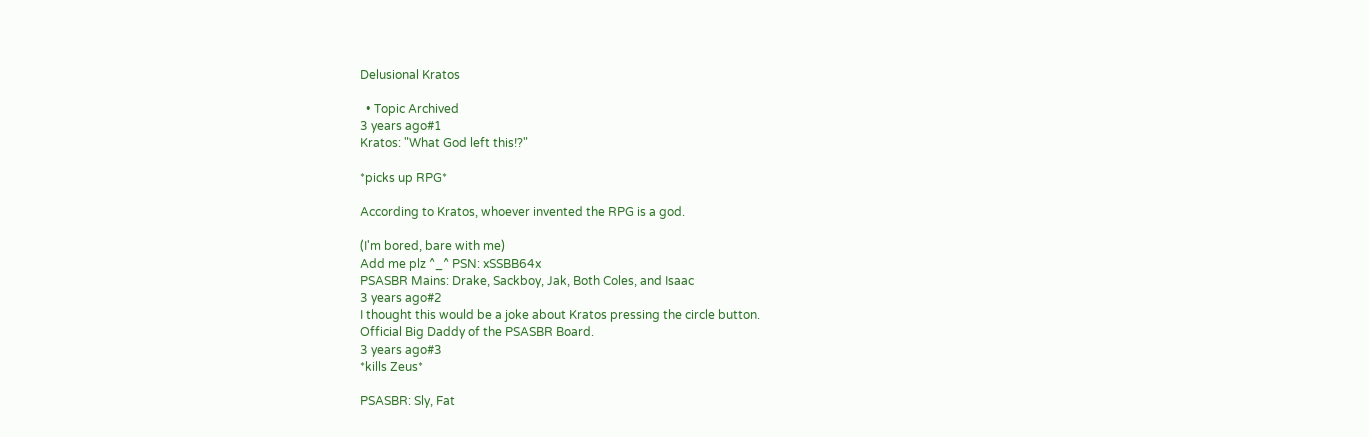Delusional Kratos

  • Topic Archived
3 years ago#1
Kratos: "What God left this!?"

*picks up RPG*

According to Kratos, whoever invented the RPG is a god.

(I'm bored, bare with me)
Add me plz ^_^ PSN: xSSBB64x
PSASBR Mains: Drake, Sackboy, Jak, Both Coles, and Isaac
3 years ago#2
I thought this would be a joke about Kratos pressing the circle button.
Official Big Daddy of the PSASBR Board.
3 years ago#3
*kills Zeus*

PSASBR: Sly, Fat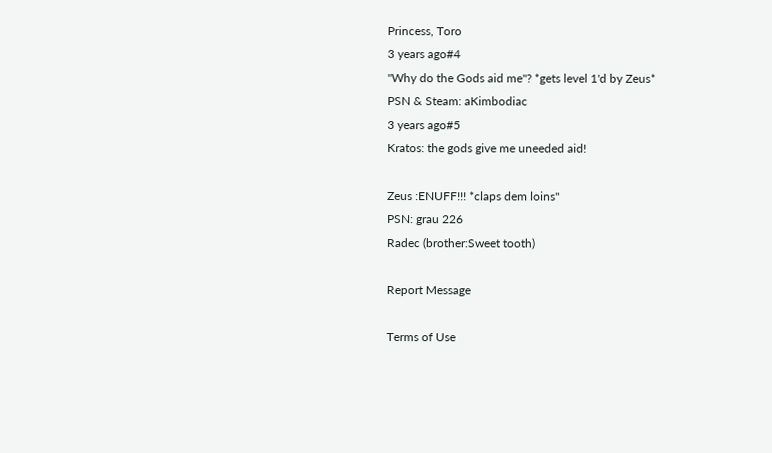Princess, Toro
3 years ago#4
"Why do the Gods aid me"? *gets level 1'd by Zeus*
PSN & Steam: aKimbodiac
3 years ago#5
Kratos: the gods give me uneeded aid!

Zeus :ENUFF!!! *claps dem loins"
PSN: grau 226
Radec (brother:Sweet tooth)

Report Message

Terms of Use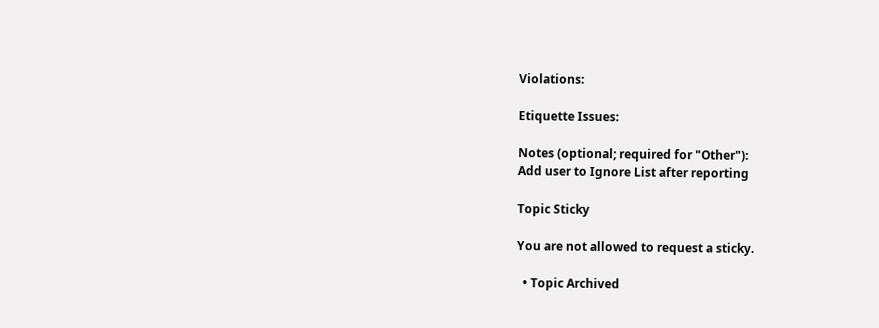Violations:

Etiquette Issues:

Notes (optional; required for "Other"):
Add user to Ignore List after reporting

Topic Sticky

You are not allowed to request a sticky.

  • Topic Archived